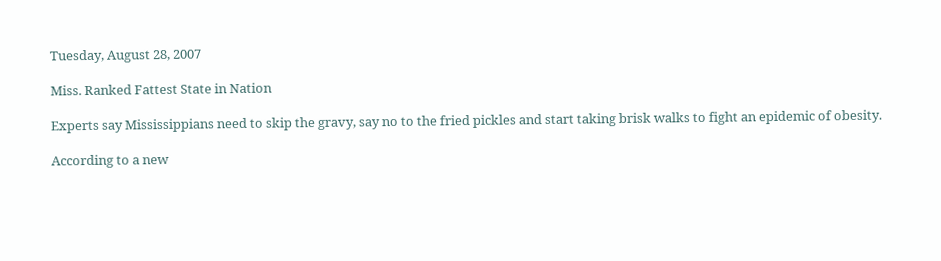Tuesday, August 28, 2007

Miss. Ranked Fattest State in Nation

Experts say Mississippians need to skip the gravy, say no to the fried pickles and start taking brisk walks to fight an epidemic of obesity.

According to a new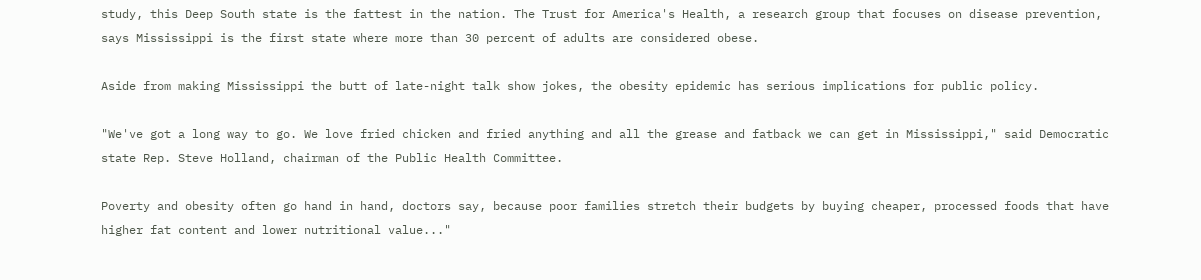study, this Deep South state is the fattest in the nation. The Trust for America's Health, a research group that focuses on disease prevention, says Mississippi is the first state where more than 30 percent of adults are considered obese.

Aside from making Mississippi the butt of late-night talk show jokes, the obesity epidemic has serious implications for public policy.

"We've got a long way to go. We love fried chicken and fried anything and all the grease and fatback we can get in Mississippi," said Democratic state Rep. Steve Holland, chairman of the Public Health Committee.

Poverty and obesity often go hand in hand, doctors say, because poor families stretch their budgets by buying cheaper, processed foods that have higher fat content and lower nutritional value..."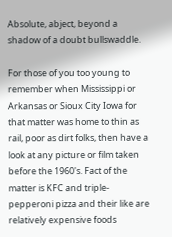Absolute, abject, beyond a shadow of a doubt bullswaddle.

For those of you too young to remember when Mississippi or Arkansas or Sioux City Iowa for that matter was home to thin as rail, poor as dirt folks, then have a look at any picture or film taken before the 1960's. Fact of the matter is KFC and triple-pepperoni pizza and their like are relatively expensive foods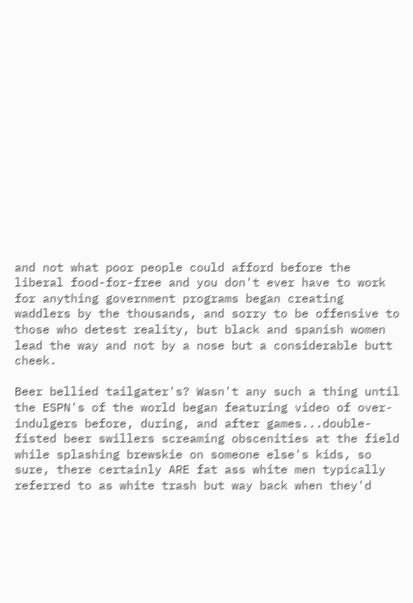and not what poor people could afford before the liberal food-for-free and you don't ever have to work for anything government programs began creating waddlers by the thousands, and sorry to be offensive to those who detest reality, but black and spanish women lead the way and not by a nose but a considerable butt cheek.

Beer bellied tailgater's? Wasn't any such a thing until the ESPN's of the world began featuring video of over-indulgers before, during, and after games...double-fisted beer swillers screaming obscenities at the field while splashing brewskie on someone else's kids, so sure, there certainly ARE fat ass white men typically referred to as white trash but way back when they'd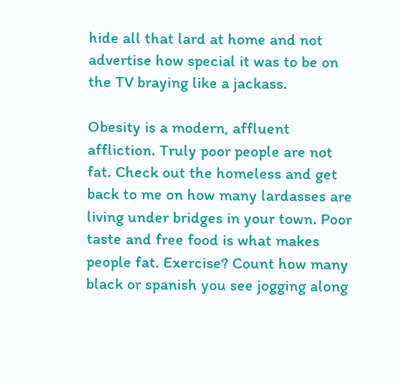hide all that lard at home and not advertise how special it was to be on the TV braying like a jackass.

Obesity is a modern, affluent affliction. Truly poor people are not fat. Check out the homeless and get back to me on how many lardasses are living under bridges in your town. Poor taste and free food is what makes people fat. Exercise? Count how many black or spanish you see jogging along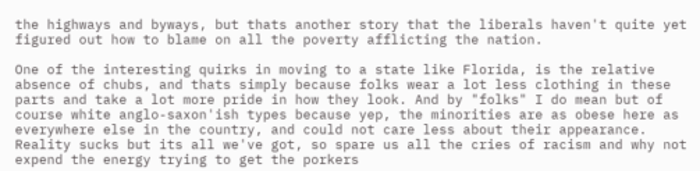the highways and byways, but thats another story that the liberals haven't quite yet figured out how to blame on all the poverty afflicting the nation.

One of the interesting quirks in moving to a state like Florida, is the relative absence of chubs, and thats simply because folks wear a lot less clothing in these parts and take a lot more pride in how they look. And by "folks" I do mean but of course white anglo-saxon'ish types because yep, the minorities are as obese here as everywhere else in the country, and could not care less about their appearance. Reality sucks but its all we've got, so spare us all the cries of racism and why not expend the energy trying to get the porkers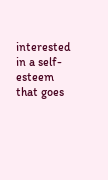interested in a self-esteem that goes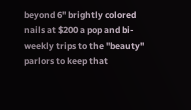beyond 6" brightly colored nails at $200 a pop and bi-weekly trips to the "beauty" parlors to keep that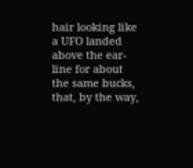hair looking like a UFO landed above the ear-line for about the same bucks, that, by the way,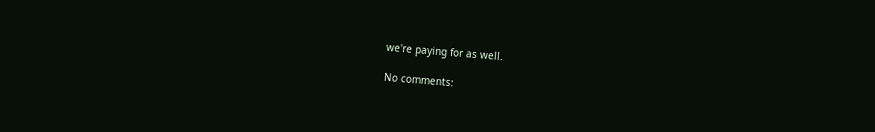we're paying for as well.

No comments: